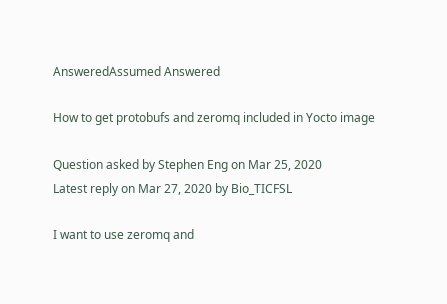AnsweredAssumed Answered

How to get protobufs and zeromq included in Yocto image

Question asked by Stephen Eng on Mar 25, 2020
Latest reply on Mar 27, 2020 by Bio_TICFSL

I want to use zeromq and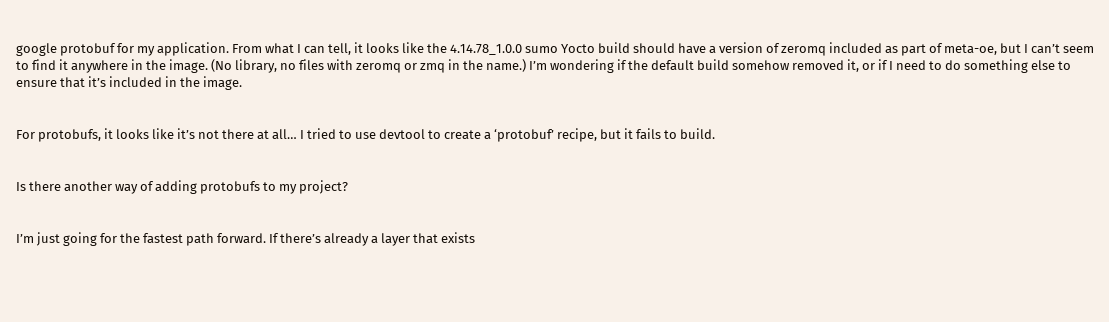google protobuf for my application. From what I can tell, it looks like the 4.14.78_1.0.0 sumo Yocto build should have a version of zeromq included as part of meta-oe, but I can’t seem to find it anywhere in the image. (No library, no files with zeromq or zmq in the name.) I’m wondering if the default build somehow removed it, or if I need to do something else to ensure that it’s included in the image.


For protobufs, it looks like it’s not there at all… I tried to use devtool to create a ‘protobuf’ recipe, but it fails to build.


Is there another way of adding protobufs to my project?


I’m just going for the fastest path forward. If there’s already a layer that exists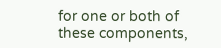for one or both of these components,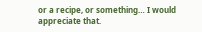or a recipe, or something… I would appreciate that.